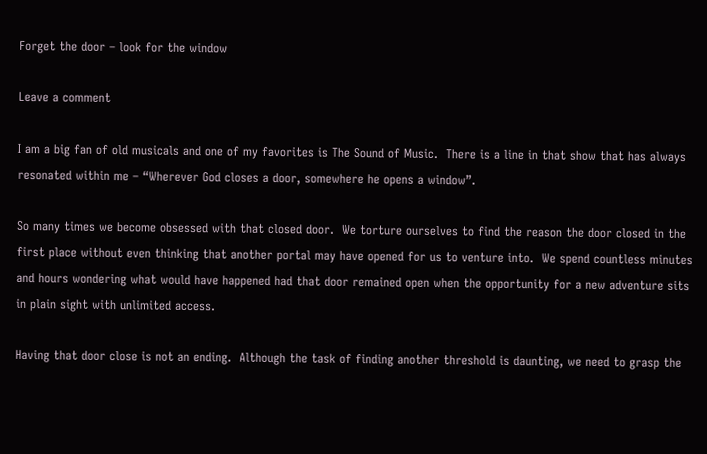Forget the door – look for the window

Leave a comment

I am a big fan of old musicals and one of my favorites is The Sound of Music.  There is a line in that show that has always resonated within me – “Wherever God closes a door, somewhere he opens a window”.

So many times we become obsessed with that closed door.  We torture ourselves to find the reason the door closed in the first place without even thinking that another portal may have opened for us to venture into.  We spend countless minutes and hours wondering what would have happened had that door remained open when the opportunity for a new adventure sits in plain sight with unlimited access.

Having that door close is not an ending.  Although the task of finding another threshold is daunting, we need to grasp the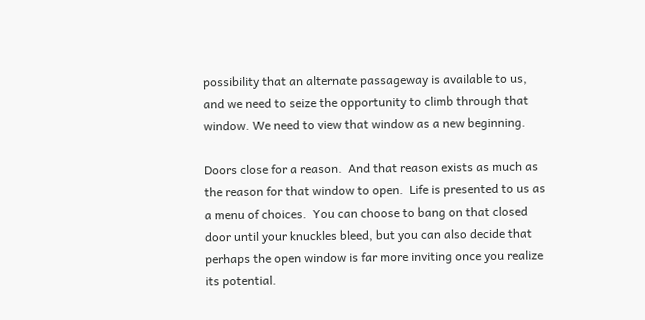possibility that an alternate passageway is available to us, and we need to seize the opportunity to climb through that window. We need to view that window as a new beginning.

Doors close for a reason.  And that reason exists as much as the reason for that window to open.  Life is presented to us as a menu of choices.  You can choose to bang on that closed door until your knuckles bleed, but you can also decide that perhaps the open window is far more inviting once you realize its potential.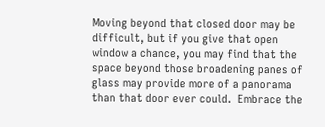Moving beyond that closed door may be difficult, but if you give that open window a chance, you may find that the space beyond those broadening panes of glass may provide more of a panorama than that door ever could.  Embrace the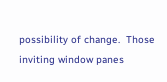possibility of change.  Those inviting window panes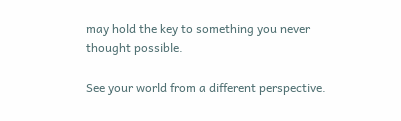may hold the key to something you never thought possible.

See your world from a different perspective.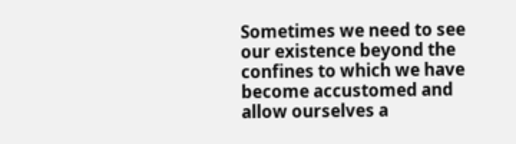Sometimes we need to see our existence beyond the confines to which we have become accustomed and allow ourselves a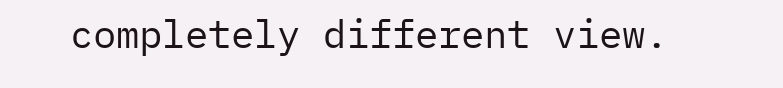completely different view.